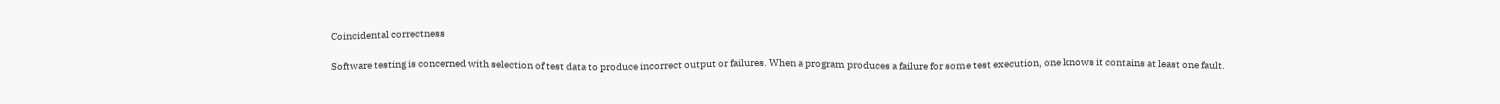Coincidental correctness

Software testing is concerned with selection of test data to produce incorrect output or failures. When a program produces a failure for some test execution, one knows it contains at least one fault.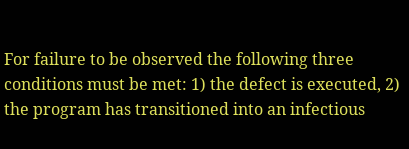For failure to be observed the following three conditions must be met: 1) the defect is executed, 2) the program has transitioned into an infectious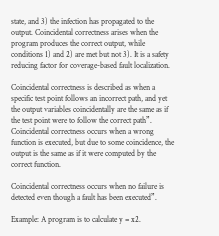state, and 3) the infection has propagated to the output. Coincidental correctness arises when the program produces the correct output, while conditions 1) and 2) are met but not 3). It is a safety reducing factor for coverage-based fault localization.

Coincidental correctness is described as when a specific test point follows an incorrect path, and yet the output variables coincidentally are the same as if the test point were to follow the correct path”. Coincidental correctness occurs when a wrong function is executed, but due to some coincidence, the output is the same as if it were computed by the correct function.

Coincidental correctness occurs when no failure is detected even though a fault has been executed”.

Example: A program is to calculate y = x2.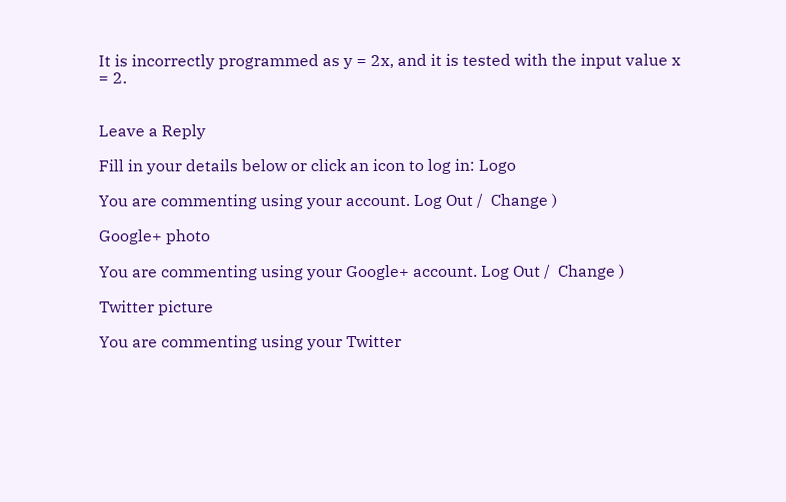It is incorrectly programmed as y = 2x, and it is tested with the input value x = 2.


Leave a Reply

Fill in your details below or click an icon to log in: Logo

You are commenting using your account. Log Out /  Change )

Google+ photo

You are commenting using your Google+ account. Log Out /  Change )

Twitter picture

You are commenting using your Twitter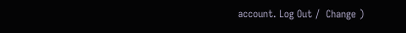account. Log Out /  Change )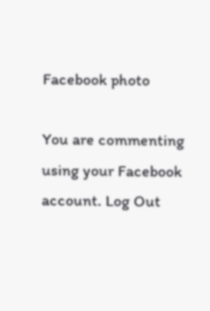Facebook photo

You are commenting using your Facebook account. Log Out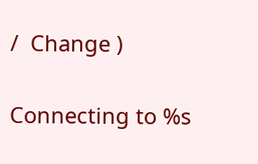/  Change )


Connecting to %s